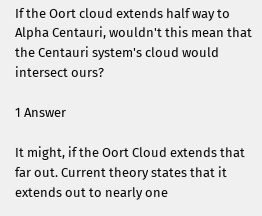If the Oort cloud extends half way to Alpha Centauri, wouldn't this mean that the Centauri system's cloud would intersect ours?

1 Answer

It might, if the Oort Cloud extends that far out. Current theory states that it extends out to nearly one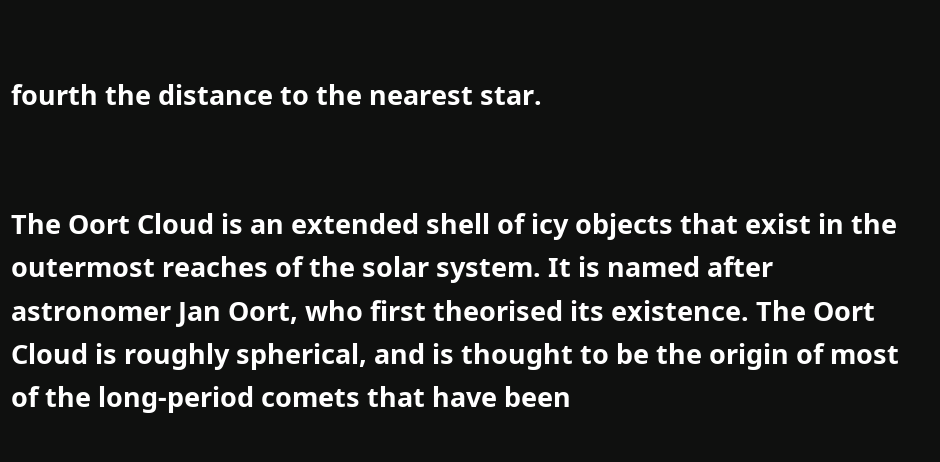fourth the distance to the nearest star.


The Oort Cloud is an extended shell of icy objects that exist in the outermost reaches of the solar system. It is named after astronomer Jan Oort, who first theorised its existence. The Oort Cloud is roughly spherical, and is thought to be the origin of most of the long-period comets that have been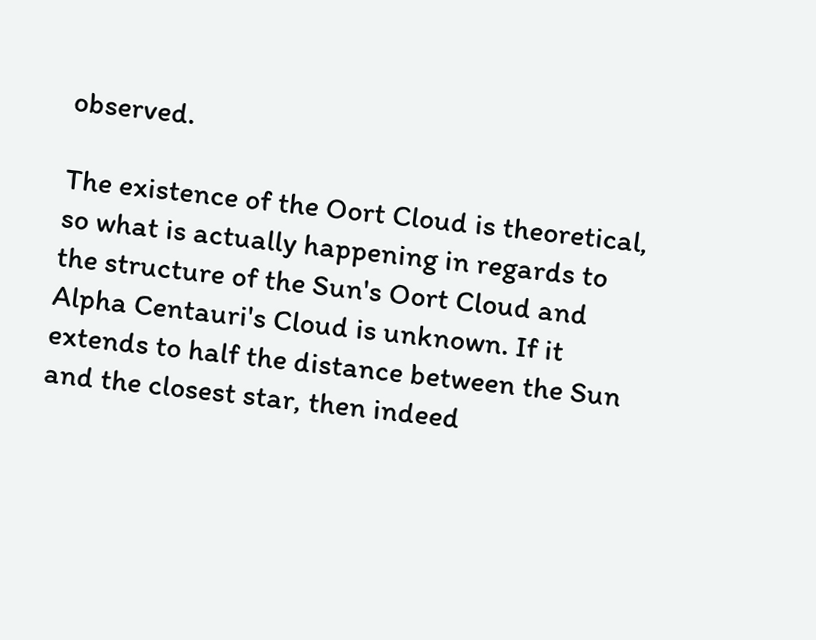observed.

The existence of the Oort Cloud is theoretical, so what is actually happening in regards to the structure of the Sun's Oort Cloud and Alpha Centauri's Cloud is unknown. If it extends to half the distance between the Sun and the closest star, then indeed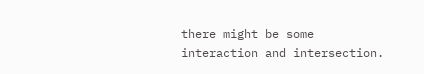there might be some interaction and intersection.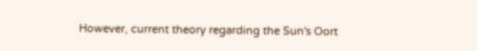However, current theory regarding the Sun's Oort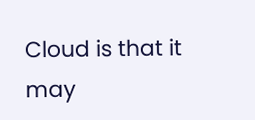Cloud is that it may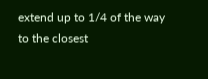extend up to 1/4 of the way to the closest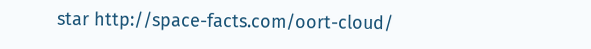star http://space-facts.com/oort-cloud/